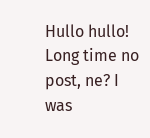Hullo hullo! Long time no post, ne? I was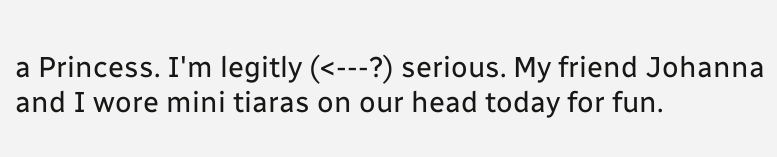a Princess. I'm legitly (<---?) serious. My friend Johanna and I wore mini tiaras on our head today for fun.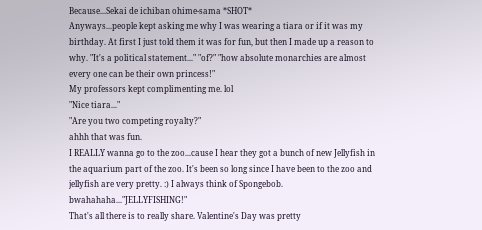Because...Sekai de ichiban ohime-sama *SHOT*
Anyways...people kept asking me why I was wearing a tiara or if it was my birthday. At first I just told them it was for fun, but then I made up a reason to why. "It's a political statement..." "of?" "how absolute monarchies are almost every one can be their own princess!"
My professors kept complimenting me. lol
"Nice tiara..."
"Are you two competing royalty?"
ahhh that was fun.
I REALLY wanna go to the zoo...cause I hear they got a bunch of new Jellyfish in the aquarium part of the zoo. It's been so long since I have been to the zoo and jellyfish are very pretty. :) I always think of Spongebob. bwahahaha..."JELLYFISHING!"
That's all there is to really share. Valentine's Day was pretty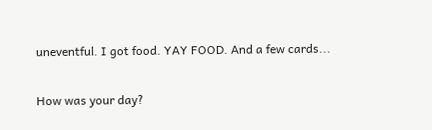uneventful. I got food. YAY FOOD. And a few cards...

How was your day?